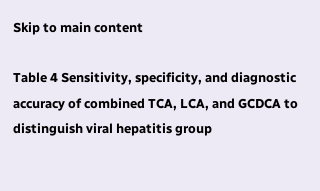Skip to main content

Table 4 Sensitivity, specificity, and diagnostic accuracy of combined TCA, LCA, and GCDCA to distinguish viral hepatitis group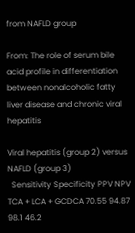from NAFLD group

From: The role of serum bile acid profile in differentiation between nonalcoholic fatty liver disease and chronic viral hepatitis

Viral hepatitis (group 2) versus NAFLD (group 3)
  Sensitivity Specificity PPV NPV
TCA + LCA + GCDCA 70.55 94.87 98.1 46.2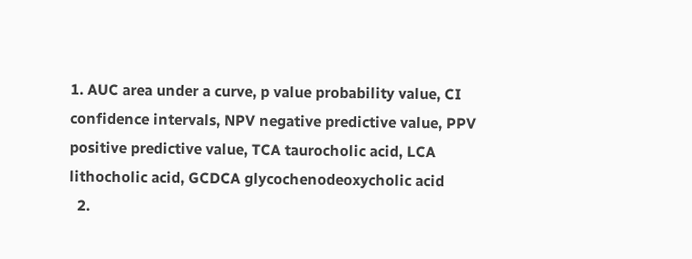1. AUC area under a curve, p value probability value, CI confidence intervals, NPV negative predictive value, PPV positive predictive value, TCA taurocholic acid, LCA lithocholic acid, GCDCA glycochenodeoxycholic acid
  2.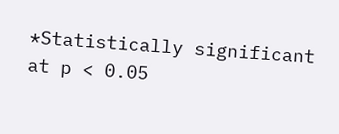*Statistically significant at p < 0.05